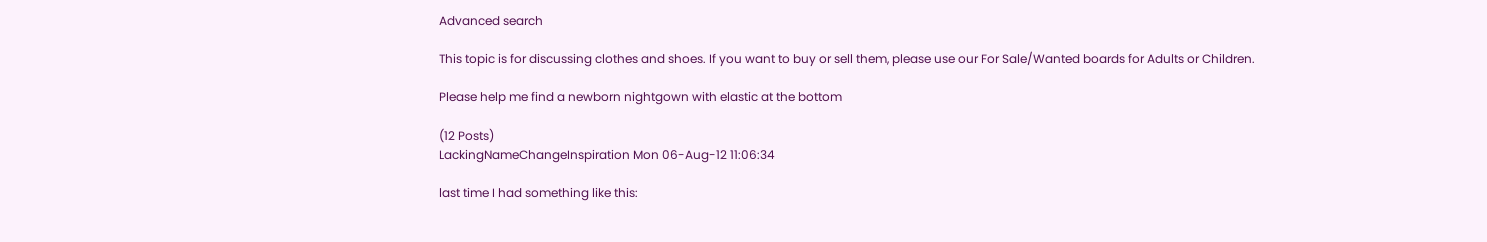Advanced search

This topic is for discussing clothes and shoes. If you want to buy or sell them, please use our For Sale/Wanted boards for Adults or Children.

Please help me find a newborn nightgown with elastic at the bottom

(12 Posts)
LackingNameChangeInspiration Mon 06-Aug-12 11:06:34

last time I had something like this: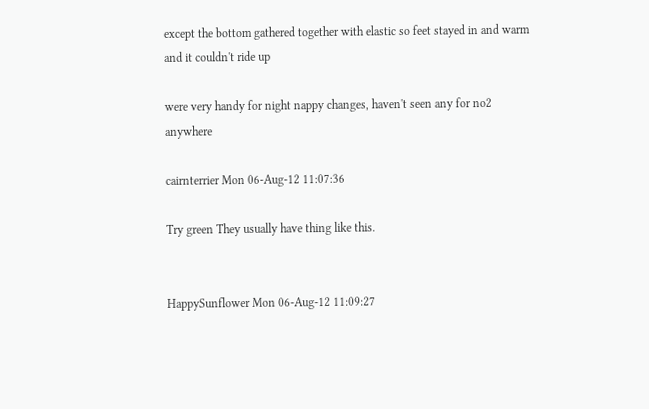except the bottom gathered together with elastic so feet stayed in and warm and it couldn't ride up

were very handy for night nappy changes, haven't seen any for no2 anywhere

cairnterrier Mon 06-Aug-12 11:07:36

Try green They usually have thing like this.


HappySunflower Mon 06-Aug-12 11:09:27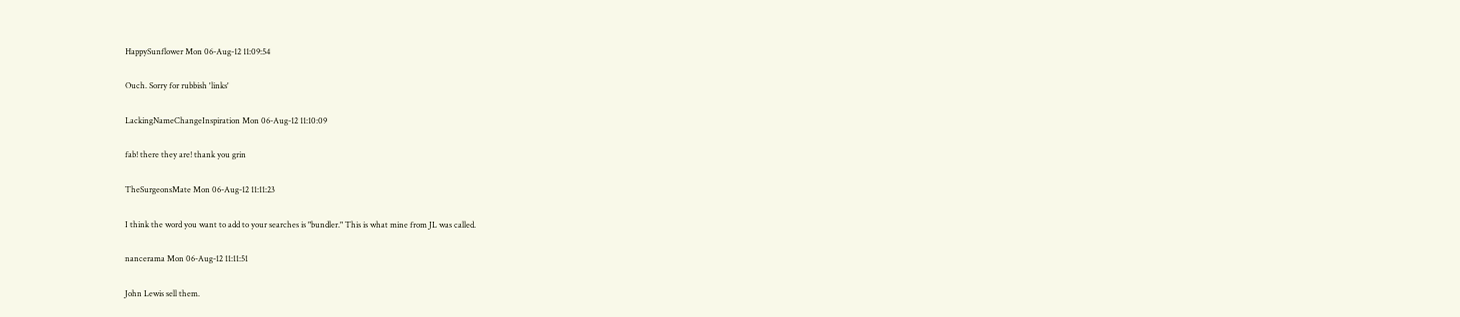HappySunflower Mon 06-Aug-12 11:09:54

Ouch. Sorry for rubbish 'links'

LackingNameChangeInspiration Mon 06-Aug-12 11:10:09

fab! there they are! thank you grin

TheSurgeonsMate Mon 06-Aug-12 11:11:23

I think the word you want to add to your searches is "bundler." This is what mine from JL was called.

nancerama Mon 06-Aug-12 11:11:51

John Lewis sell them.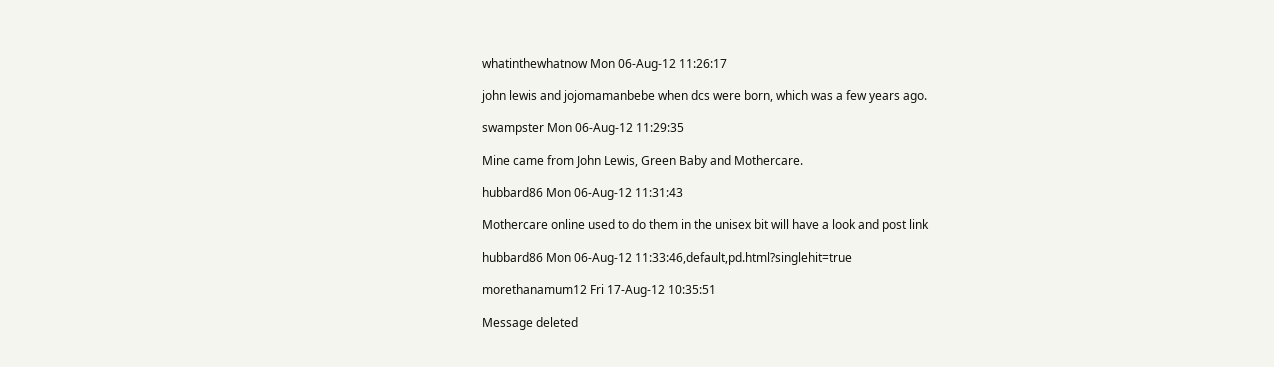whatinthewhatnow Mon 06-Aug-12 11:26:17

john lewis and jojomamanbebe when dcs were born, which was a few years ago.

swampster Mon 06-Aug-12 11:29:35

Mine came from John Lewis, Green Baby and Mothercare.

hubbard86 Mon 06-Aug-12 11:31:43

Mothercare online used to do them in the unisex bit will have a look and post link

hubbard86 Mon 06-Aug-12 11:33:46,default,pd.html?singlehit=true

morethanamum12 Fri 17-Aug-12 10:35:51

Message deleted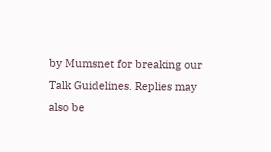by Mumsnet for breaking our Talk Guidelines. Replies may also be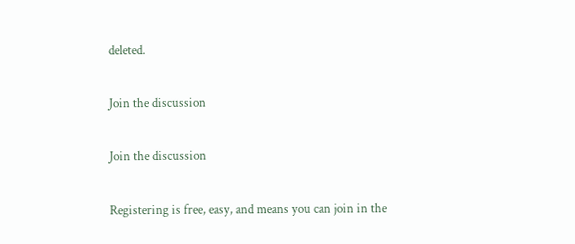deleted.

Join the discussion

Join the discussion

Registering is free, easy, and means you can join in the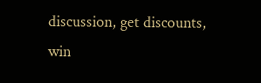discussion, get discounts, win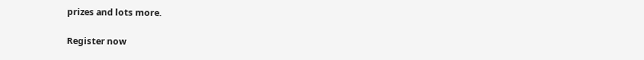prizes and lots more.

Register now